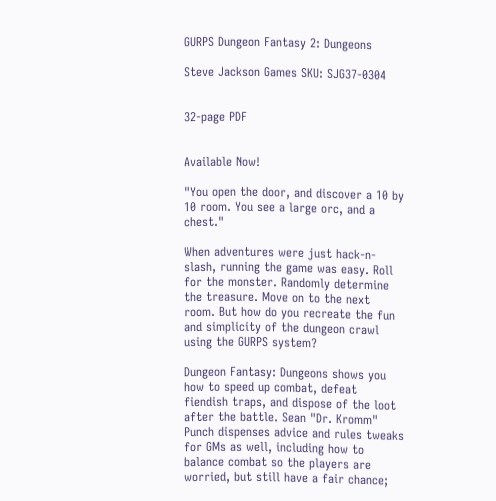GURPS Dungeon Fantasy 2: Dungeons

Steve Jackson Games SKU: SJG37-0304


32-page PDF


Available Now!

"You open the door, and discover a 10 by 10 room. You see a large orc, and a chest."

When adventures were just hack-n-slash, running the game was easy. Roll for the monster. Randomly determine the treasure. Move on to the next room. But how do you recreate the fun and simplicity of the dungeon crawl using the GURPS system?

Dungeon Fantasy: Dungeons shows you how to speed up combat, defeat fiendish traps, and dispose of the loot after the battle. Sean "Dr. Kromm" Punch dispenses advice and rules tweaks for GMs as well, including how to balance combat so the players are worried, but still have a fair chance;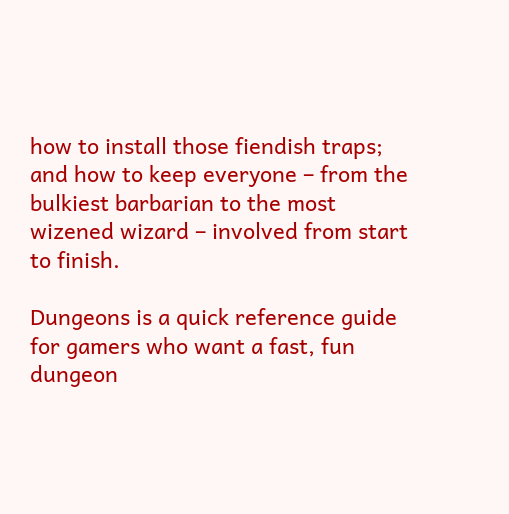how to install those fiendish traps; and how to keep everyone – from the bulkiest barbarian to the most wizened wizard – involved from start to finish.

Dungeons is a quick reference guide for gamers who want a fast, fun dungeon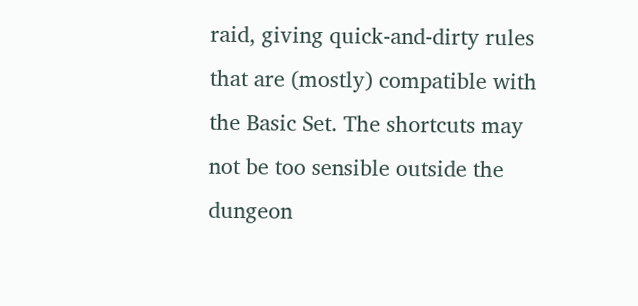raid, giving quick-and-dirty rules that are (mostly) compatible with the Basic Set. The shortcuts may not be too sensible outside the dungeon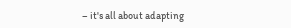– it's all about adapting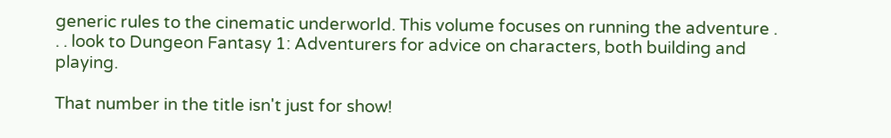generic rules to the cinematic underworld. This volume focuses on running the adventure . . . look to Dungeon Fantasy 1: Adventurers for advice on characters, both building and playing.

That number in the title isn't just for show!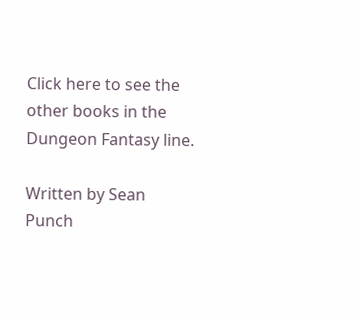Click here to see the other books in the Dungeon Fantasy line.

Written by Sean Punch